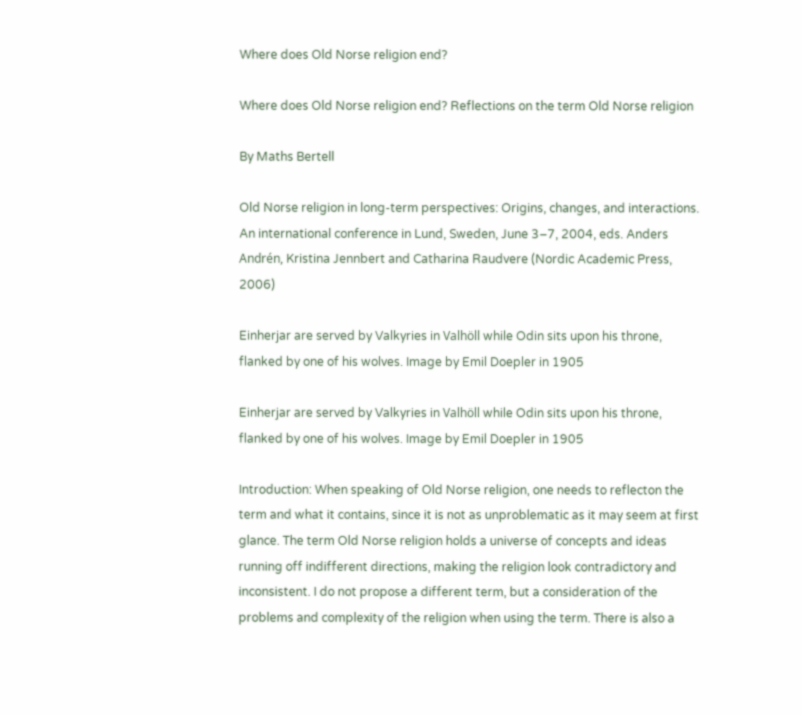Where does Old Norse religion end?

Where does Old Norse religion end? Reflections on the term Old Norse religion

By Maths Bertell

Old Norse religion in long-term perspectives: Origins, changes, and interactions. An international conference in Lund, Sweden, June 3–7, 2004, eds. Anders Andrén, Kristina Jennbert and Catharina Raudvere (Nordic Academic Press, 2006)

Einherjar are served by Valkyries in Valhöll while Odin sits upon his throne, flanked by one of his wolves. Image by Emil Doepler in 1905

Einherjar are served by Valkyries in Valhöll while Odin sits upon his throne, flanked by one of his wolves. Image by Emil Doepler in 1905

Introduction: When speaking of Old Norse religion, one needs to reflecton the term and what it contains, since it is not as unproblematic as it may seem at first glance. The term Old Norse religion holds a universe of concepts and ideas running off indifferent directions, making the religion look contradictory and inconsistent. I do not propose a different term, but a consideration of the problems and complexity of the religion when using the term. There is also a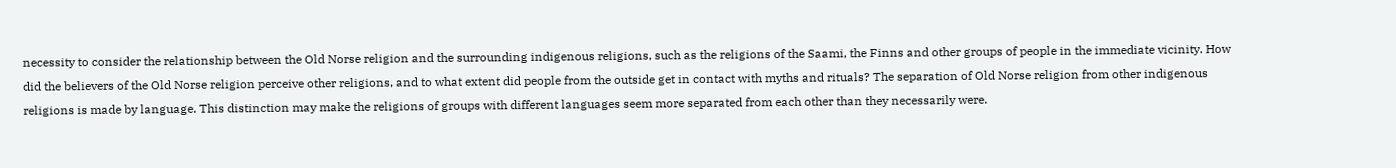necessity to consider the relationship between the Old Norse religion and the surrounding indigenous religions, such as the religions of the Saami, the Finns and other groups of people in the immediate vicinity. How did the believers of the Old Norse religion perceive other religions, and to what extent did people from the outside get in contact with myths and rituals? The separation of Old Norse religion from other indigenous religions is made by language. This distinction may make the religions of groups with different languages seem more separated from each other than they necessarily were.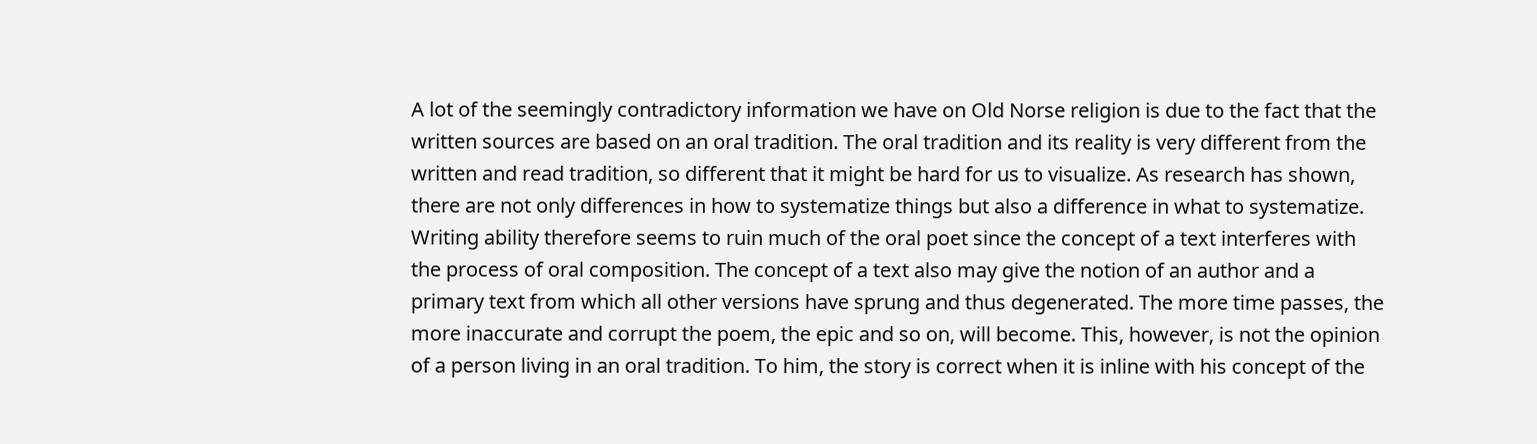A lot of the seemingly contradictory information we have on Old Norse religion is due to the fact that the written sources are based on an oral tradition. The oral tradition and its reality is very different from the written and read tradition, so different that it might be hard for us to visualize. As research has shown, there are not only differences in how to systematize things but also a difference in what to systematize. Writing ability therefore seems to ruin much of the oral poet since the concept of a text interferes with the process of oral composition. The concept of a text also may give the notion of an author and a primary text from which all other versions have sprung and thus degenerated. The more time passes, the more inaccurate and corrupt the poem, the epic and so on, will become. This, however, is not the opinion of a person living in an oral tradition. To him, the story is correct when it is inline with his concept of the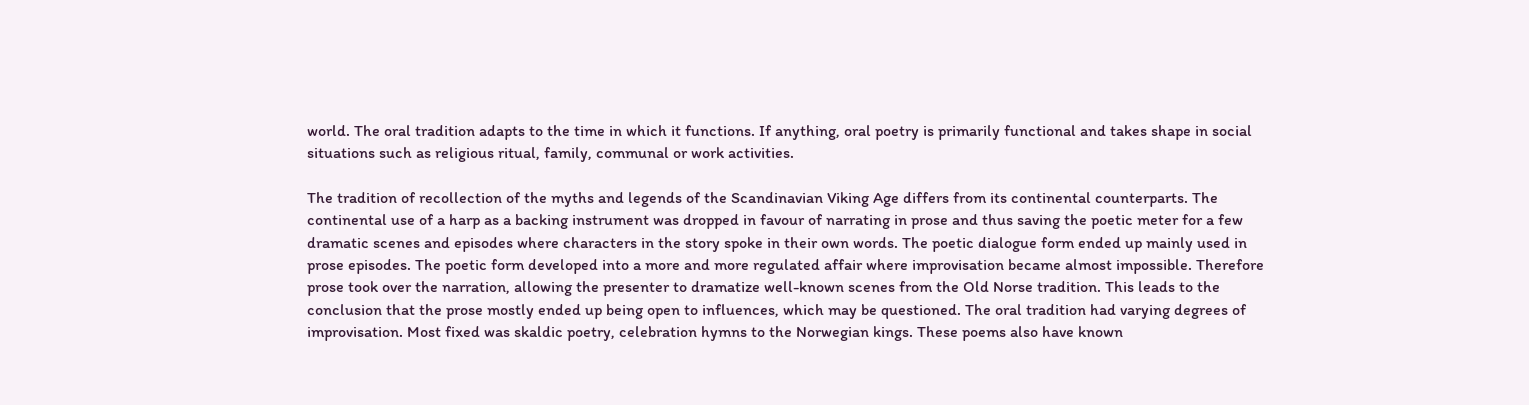world. The oral tradition adapts to the time in which it functions. If anything, oral poetry is primarily functional and takes shape in social situations such as religious ritual, family, communal or work activities.

The tradition of recollection of the myths and legends of the Scandinavian Viking Age differs from its continental counterparts. The continental use of a harp as a backing instrument was dropped in favour of narrating in prose and thus saving the poetic meter for a few dramatic scenes and episodes where characters in the story spoke in their own words. The poetic dialogue form ended up mainly used in prose episodes. The poetic form developed into a more and more regulated affair where improvisation became almost impossible. Therefore prose took over the narration, allowing the presenter to dramatize well-known scenes from the Old Norse tradition. This leads to the conclusion that the prose mostly ended up being open to influences, which may be questioned. The oral tradition had varying degrees of improvisation. Most fixed was skaldic poetry, celebration hymns to the Norwegian kings. These poems also have known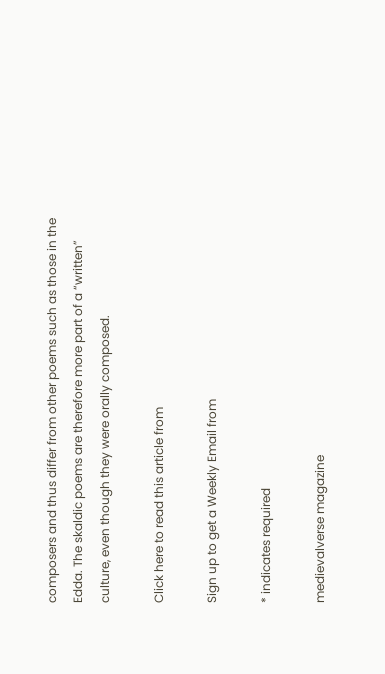composers and thus differ from other poems such as those in the Edda. The skaldic poems are therefore more part of a “written” culture, even though they were orally composed.

Click here to read this article from

Sign up to get a Weekly Email from

* indicates required

medievalverse magazine